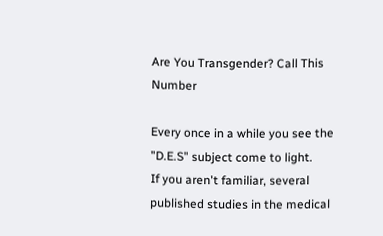Are You Transgender? Call This Number

Every once in a while you see the "D.E.S" subject come to light.
If you aren't familiar, several published studies in the medical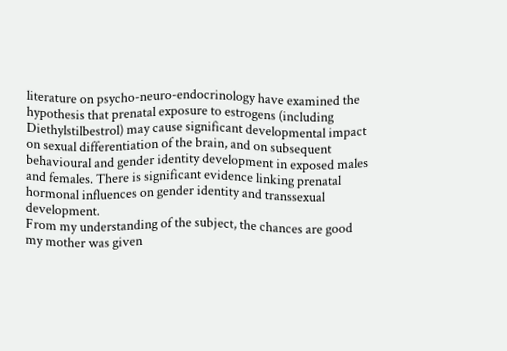literature on psycho-neuro-endocrinology have examined the hypothesis that prenatal exposure to estrogens (including Diethylstilbestrol) may cause significant developmental impact on sexual differentiation of the brain, and on subsequent behavioural and gender identity development in exposed males and females. There is significant evidence linking prenatal hormonal influences on gender identity and transsexual development.
From my understanding of the subject, the chances are good my mother was given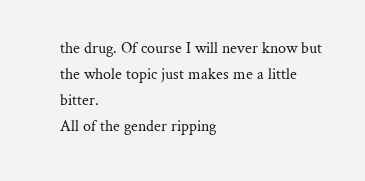the drug. Of course I will never know but the whole topic just makes me a little bitter.
All of the gender ripping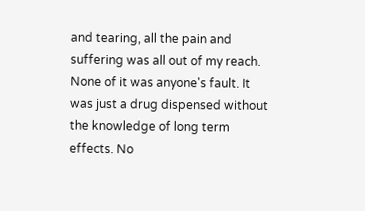and tearing, all the pain and suffering was all out of my reach. None of it was anyone's fault. It was just a drug dispensed without the knowledge of long term effects. No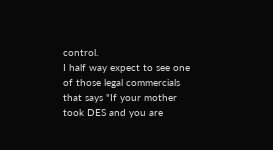control.
I half way expect to see one of those legal commercials that says "If your mother took DES and you are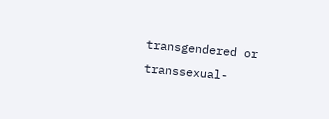transgendered or transsexual-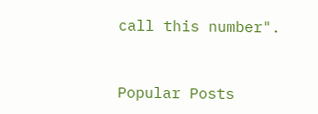call this number".


Popular Posts